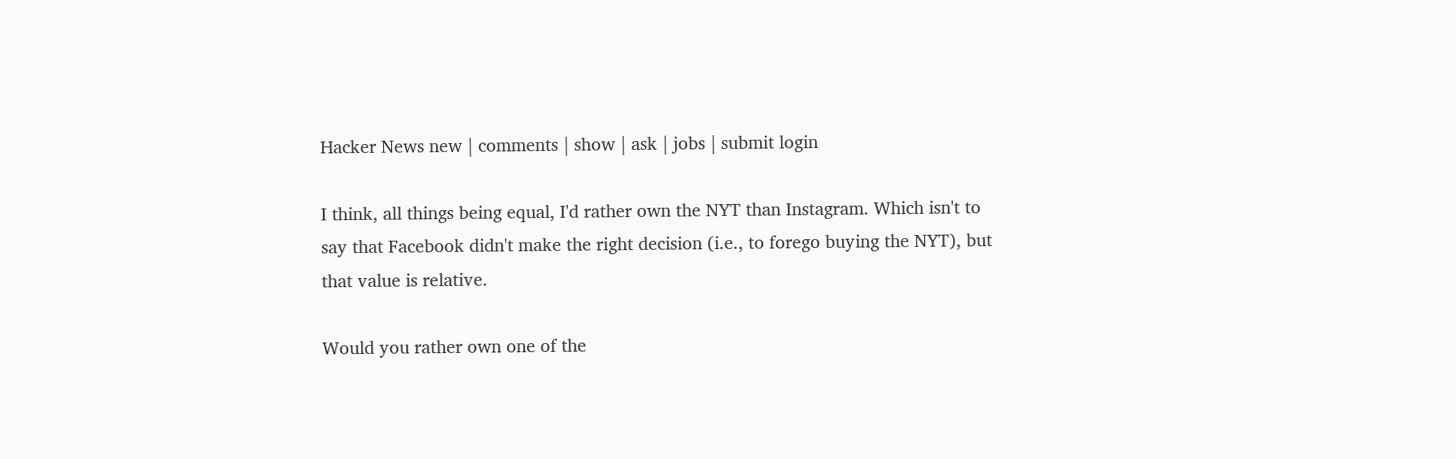Hacker News new | comments | show | ask | jobs | submit login

I think, all things being equal, I'd rather own the NYT than Instagram. Which isn't to say that Facebook didn't make the right decision (i.e., to forego buying the NYT), but that value is relative.

Would you rather own one of the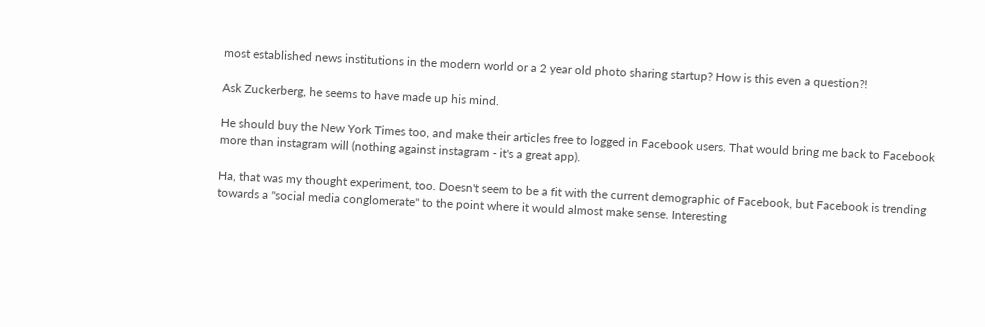most established news institutions in the modern world or a 2 year old photo sharing startup? How is this even a question?!

Ask Zuckerberg, he seems to have made up his mind.

He should buy the New York Times too, and make their articles free to logged in Facebook users. That would bring me back to Facebook more than instagram will (nothing against instagram - it's a great app).

Ha, that was my thought experiment, too. Doesn't seem to be a fit with the current demographic of Facebook, but Facebook is trending towards a "social media conglomerate" to the point where it would almost make sense. Interesting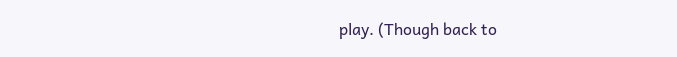play. (Though back to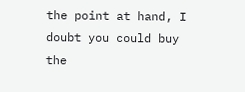the point at hand, I doubt you could buy the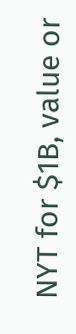NYT for $1B, value or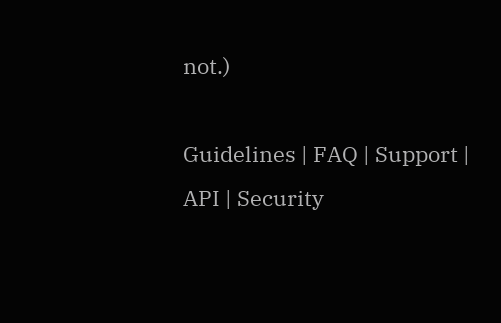not.)

Guidelines | FAQ | Support | API | Security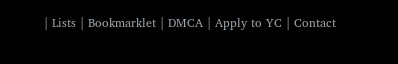| Lists | Bookmarklet | DMCA | Apply to YC | Contact